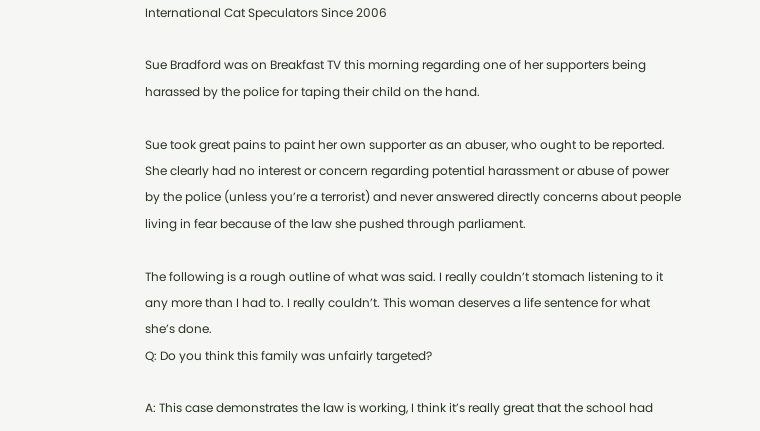International Cat Speculators Since 2006

Sue Bradford was on Breakfast TV this morning regarding one of her supporters being harassed by the police for taping their child on the hand.

Sue took great pains to paint her own supporter as an abuser, who ought to be reported. She clearly had no interest or concern regarding potential harassment or abuse of power by the police (unless you’re a terrorist) and never answered directly concerns about people living in fear because of the law she pushed through parliament.

The following is a rough outline of what was said. I really couldn’t stomach listening to it any more than I had to. I really couldn’t. This woman deserves a life sentence for what she’s done.
Q: Do you think this family was unfairly targeted?

A: This case demonstrates the law is working, I think it’s really great that the school had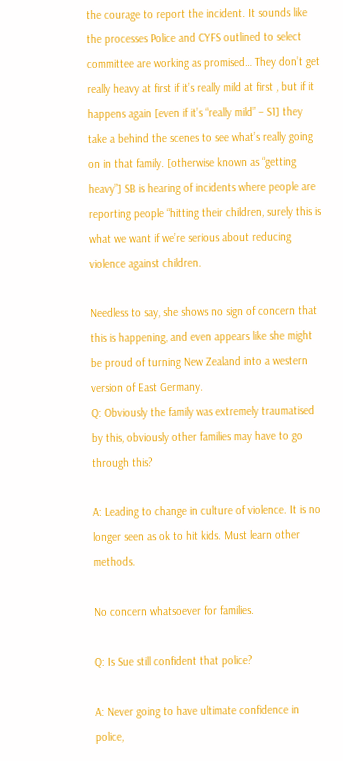the courage to report the incident. It sounds like the processes Police and CYFS outlined to select committee are working as promised… They don’t get really heavy at first if it’s really mild at first , but if it happens again [even if it’s “really mild” – S1] they take a behind the scenes to see what’s really going on in that family. [otherwise known as “getting heavy”] SB is hearing of incidents where people are reporting people “hitting their children, surely this is what we want if we’re serious about reducing violence against children.

Needless to say, she shows no sign of concern that this is happening, and even appears like she might be proud of turning New Zealand into a western version of East Germany.
Q: Obviously the family was extremely traumatised by this, obviously other families may have to go through this?

A: Leading to change in culture of violence. It is no longer seen as ok to hit kids. Must learn other methods.

No concern whatsoever for families.

Q: Is Sue still confident that police?

A: Never going to have ultimate confidence in police,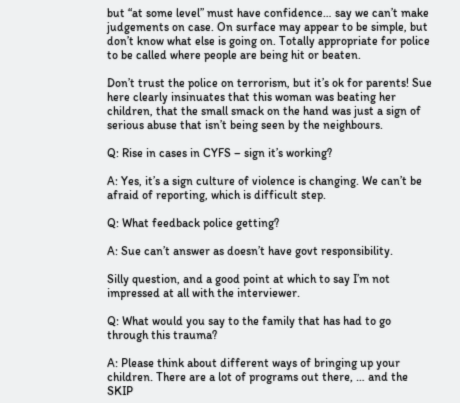but “at some level” must have confidence… say we can’t make judgements on case. On surface may appear to be simple, but don’t know what else is going on. Totally appropriate for police to be called where people are being hit or beaten.

Don’t trust the police on terrorism, but it’s ok for parents! Sue here clearly insinuates that this woman was beating her children, that the small smack on the hand was just a sign of serious abuse that isn’t being seen by the neighbours.

Q: Rise in cases in CYFS – sign it’s working?

A: Yes, it’s a sign culture of violence is changing. We can’t be afraid of reporting, which is difficult step.

Q: What feedback police getting?

A: Sue can’t answer as doesn’t have govt responsibility.

Silly question, and a good point at which to say I’m not impressed at all with the interviewer.

Q: What would you say to the family that has had to go through this trauma?

A: Please think about different ways of bringing up your children. There are a lot of programs out there, … and the SKIP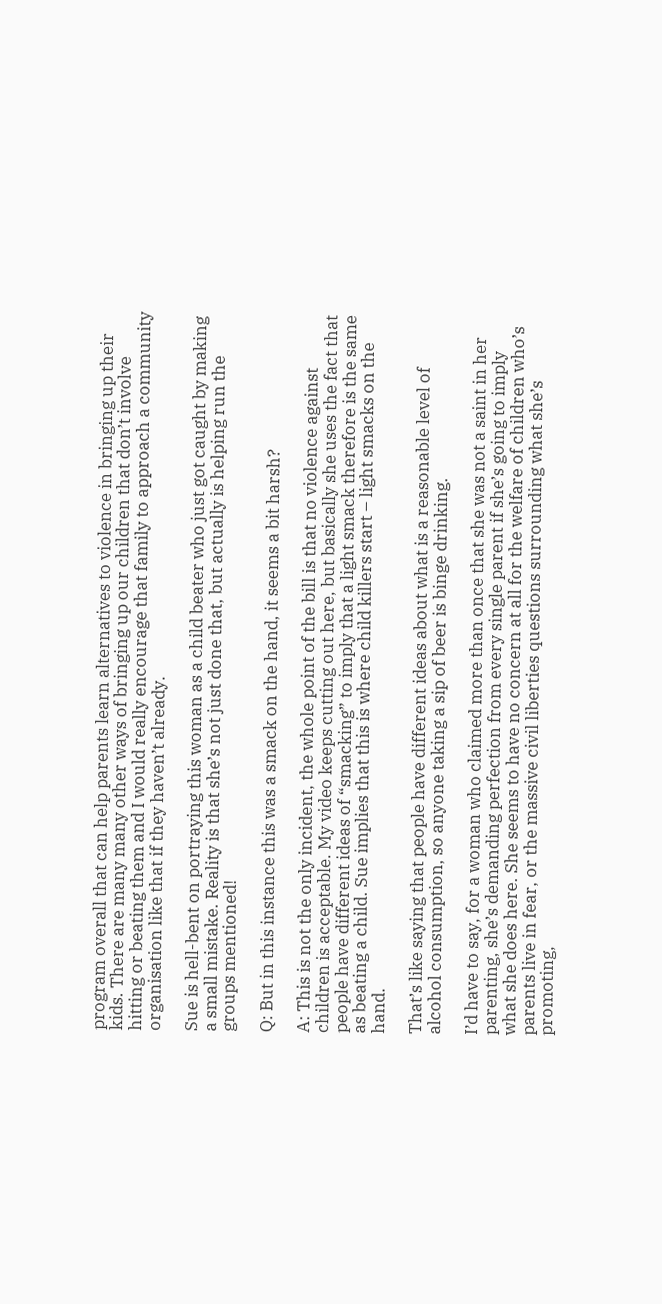program overall that can help parents learn alternatives to violence in bringing up their kids. There are many many other ways of bringing up our children that don’t involve hitting or beating them and I would really encourage that family to approach a community organisation like that if they haven’t already.

Sue is hell-bent on portraying this woman as a child beater who just got caught by making a small mistake. Reality is that she’s not just done that, but actually is helping run the groups mentioned!

Q: But in this instance this was a smack on the hand, it seems a bit harsh?

A: This is not the only incident, the whole point of the bill is that no violence against children is acceptable. My video keeps cutting out here, but basically she uses the fact that people have different ideas of “smacking” to imply that a light smack therefore is the same as beating a child. Sue implies that this is where child killers start – light smacks on the hand.

That’s like saying that people have different ideas about what is a reasonable level of alcohol consumption, so anyone taking a sip of beer is binge drinking.

I’d have to say, for a woman who claimed more than once that she was not a saint in her parenting, she’s demanding perfection from every single parent if she’s going to imply what she does here. She seems to have no concern at all for the welfare of children who’s parents live in fear, or the massive civil liberties questions surrounding what she’s promoting,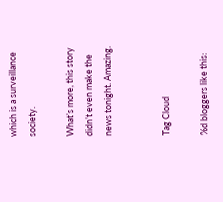which is a surveillance society.

What’s more, this story didn’t even make the news tonight. Amazing.


Tag Cloud

%d bloggers like this: